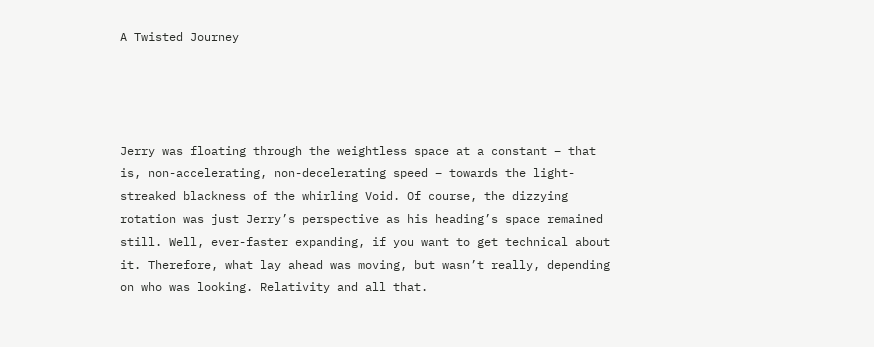A Twisted Journey




Jerry was floating through the weightless space at a constant – that is, non-accelerating, non-decelerating speed – towards the light-streaked blackness of the whirling Void. Of course, the dizzying rotation was just Jerry’s perspective as his heading’s space remained still. Well, ever-faster expanding, if you want to get technical about it. Therefore, what lay ahead was moving, but wasn’t really, depending on who was looking. Relativity and all that.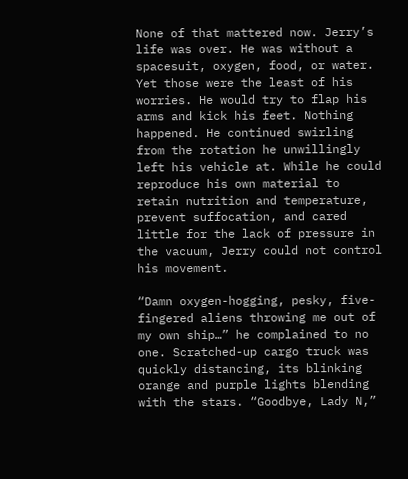None of that mattered now. Jerry’s life was over. He was without a spacesuit, oxygen, food, or water. Yet those were the least of his worries. He would try to flap his arms and kick his feet. Nothing happened. He continued swirling from the rotation he unwillingly left his vehicle at. While he could reproduce his own material to retain nutrition and temperature, prevent suffocation, and cared little for the lack of pressure in the vacuum, Jerry could not control his movement.

“Damn oxygen-hogging, pesky, five-fingered aliens throwing me out of my own ship…” he complained to no one. Scratched-up cargo truck was quickly distancing, its blinking orange and purple lights blending with the stars. “Goodbye, Lady N,”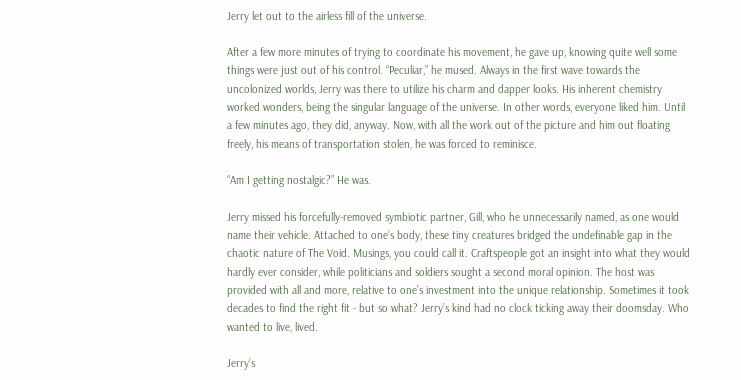Jerry let out to the airless fill of the universe.

After a few more minutes of trying to coordinate his movement, he gave up, knowing quite well some things were just out of his control. “Peculiar,” he mused. Always in the first wave towards the uncolonized worlds, Jerry was there to utilize his charm and dapper looks. His inherent chemistry worked wonders, being the singular language of the universe. In other words, everyone liked him. Until a few minutes ago, they did, anyway. Now, with all the work out of the picture and him out floating freely, his means of transportation stolen, he was forced to reminisce.

“Am I getting nostalgic?” He was.

Jerry missed his forcefully-removed symbiotic partner, Gill, who he unnecessarily named, as one would name their vehicle. Attached to one’s body, these tiny creatures bridged the undefinable gap in the chaotic nature of The Void. Musings, you could call it. Craftspeople got an insight into what they would hardly ever consider, while politicians and soldiers sought a second moral opinion. The host was provided with all and more, relative to one’s investment into the unique relationship. Sometimes it took decades to find the right fit - but so what? Jerry’s kind had no clock ticking away their doomsday. Who wanted to live, lived.

Jerry’s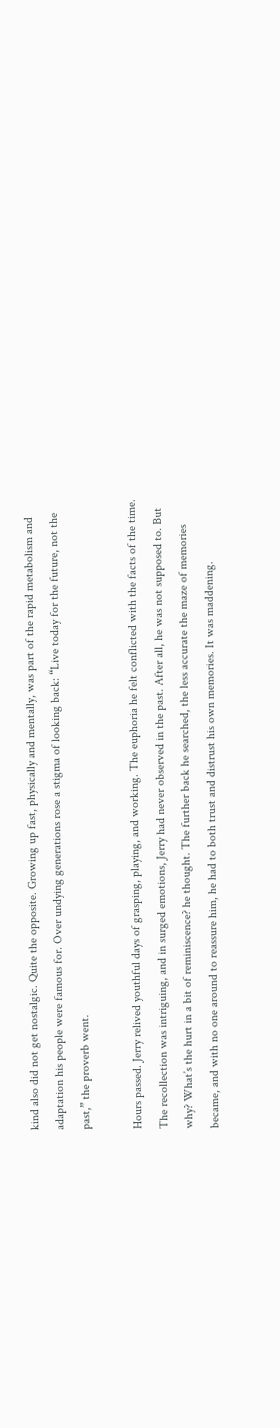kind also did not get nostalgic. Quite the opposite. Growing up fast, physically and mentally, was part of the rapid metabolism and adaptation his people were famous for. Over undying generations rose a stigma of looking back: “Live today for the future, not the past,” the proverb went.

Hours passed. Jerry relived youthful days of grasping, playing, and working. The euphoria he felt conflicted with the facts of the time. The recollection was intriguing, and in surged emotions, Jerry had never observed in the past. After all, he was not supposed to. But why? What’s the hurt in a bit of reminiscence? he thought. The further back he searched, the less accurate the maze of memories became, and with no one around to reassure him, he had to both trust and distrust his own memories. It was maddening.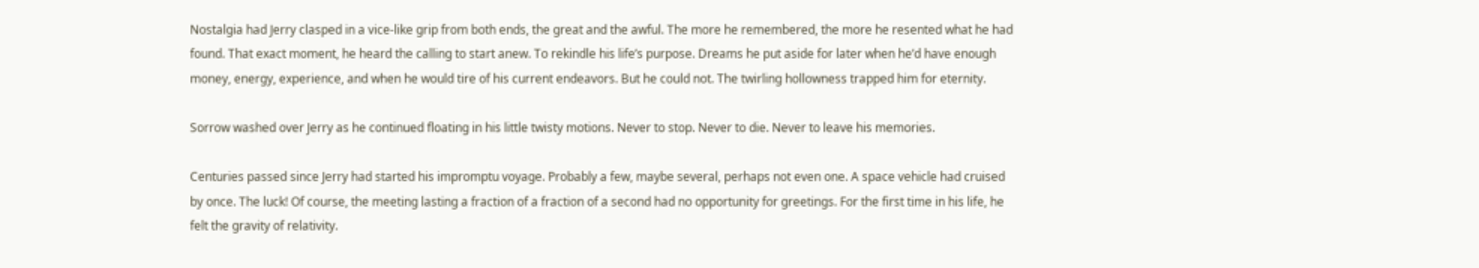Nostalgia had Jerry clasped in a vice-like grip from both ends, the great and the awful. The more he remembered, the more he resented what he had found. That exact moment, he heard the calling to start anew. To rekindle his life’s purpose. Dreams he put aside for later when he’d have enough money, energy, experience, and when he would tire of his current endeavors. But he could not. The twirling hollowness trapped him for eternity.

Sorrow washed over Jerry as he continued floating in his little twisty motions. Never to stop. Never to die. Never to leave his memories.

Centuries passed since Jerry had started his impromptu voyage. Probably a few, maybe several, perhaps not even one. A space vehicle had cruised by once. The luck! Of course, the meeting lasting a fraction of a fraction of a second had no opportunity for greetings. For the first time in his life, he felt the gravity of relativity.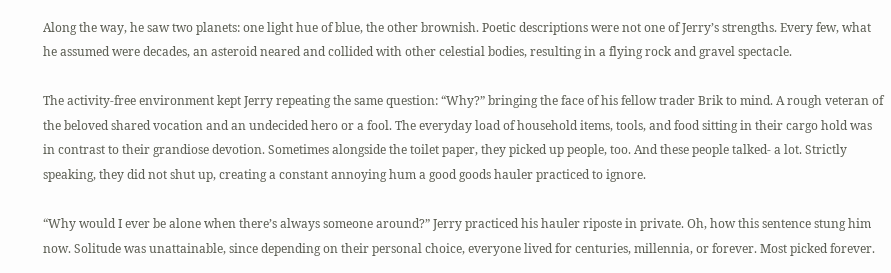Along the way, he saw two planets: one light hue of blue, the other brownish. Poetic descriptions were not one of Jerry’s strengths. Every few, what he assumed were decades, an asteroid neared and collided with other celestial bodies, resulting in a flying rock and gravel spectacle.

The activity-free environment kept Jerry repeating the same question: “Why?” bringing the face of his fellow trader Brik to mind. A rough veteran of the beloved shared vocation and an undecided hero or a fool. The everyday load of household items, tools, and food sitting in their cargo hold was in contrast to their grandiose devotion. Sometimes alongside the toilet paper, they picked up people, too. And these people talked- a lot. Strictly speaking, they did not shut up, creating a constant annoying hum a good goods hauler practiced to ignore.

“Why would I ever be alone when there’s always someone around?” Jerry practiced his hauler riposte in private. Oh, how this sentence stung him now. Solitude was unattainable, since depending on their personal choice, everyone lived for centuries, millennia, or forever. Most picked forever.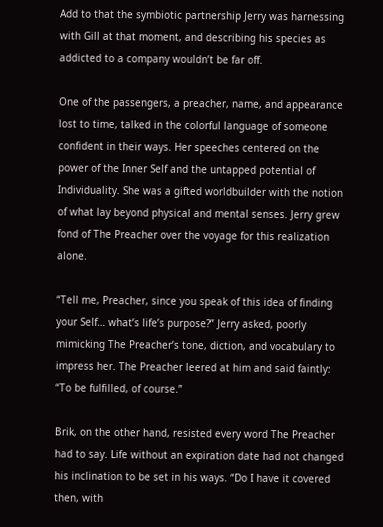Add to that the symbiotic partnership Jerry was harnessing with Gill at that moment, and describing his species as addicted to a company wouldn’t be far off.

One of the passengers, a preacher, name, and appearance lost to time, talked in the colorful language of someone confident in their ways. Her speeches centered on the power of the Inner Self and the untapped potential of Individuality. She was a gifted worldbuilder with the notion of what lay beyond physical and mental senses. Jerry grew fond of The Preacher over the voyage for this realization alone.

“Tell me, Preacher, since you speak of this idea of finding your Self… what’s life’s purpose?” Jerry asked, poorly mimicking The Preacher’s tone, diction, and vocabulary to impress her. The Preacher leered at him and said faintly: “To be fulfilled, of course.”

Brik, on the other hand, resisted every word The Preacher had to say. Life without an expiration date had not changed his inclination to be set in his ways. “Do I have it covered then, with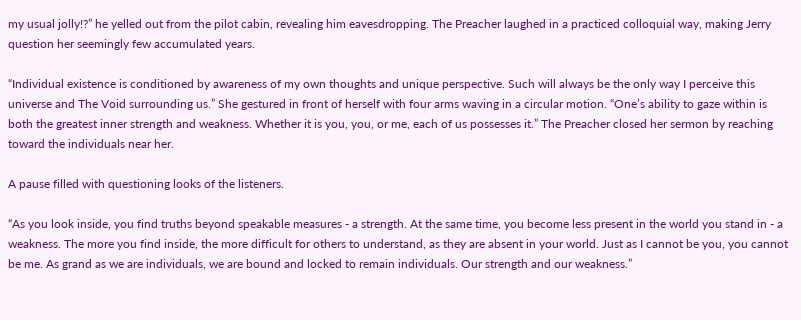my usual jolly!?” he yelled out from the pilot cabin, revealing him eavesdropping. The Preacher laughed in a practiced colloquial way, making Jerry question her seemingly few accumulated years.

“Individual existence is conditioned by awareness of my own thoughts and unique perspective. Such will always be the only way I perceive this universe and The Void surrounding us.” She gestured in front of herself with four arms waving in a circular motion. “One’s ability to gaze within is both the greatest inner strength and weakness. Whether it is you, you, or me, each of us possesses it.” The Preacher closed her sermon by reaching toward the individuals near her.

A pause filled with questioning looks of the listeners.

“As you look inside, you find truths beyond speakable measures - a strength. At the same time, you become less present in the world you stand in - a weakness. The more you find inside, the more difficult for others to understand, as they are absent in your world. Just as I cannot be you, you cannot be me. As grand as we are individuals, we are bound and locked to remain individuals. Our strength and our weakness.”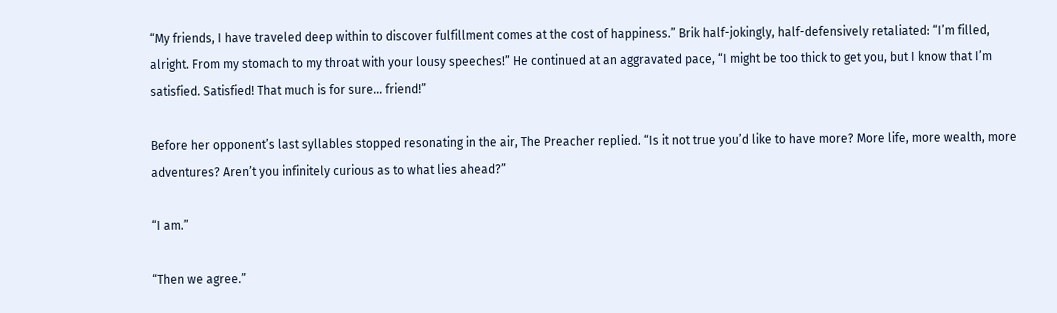“My friends, I have traveled deep within to discover fulfillment comes at the cost of happiness.” Brik half-jokingly, half-defensively retaliated: “I’m filled, alright. From my stomach to my throat with your lousy speeches!” He continued at an aggravated pace, “I might be too thick to get you, but I know that I’m satisfied. Satisfied! That much is for sure… friend!”

Before her opponent’s last syllables stopped resonating in the air, The Preacher replied. “Is it not true you’d like to have more? More life, more wealth, more adventures? Aren’t you infinitely curious as to what lies ahead?”

“I am.”

“Then we agree.”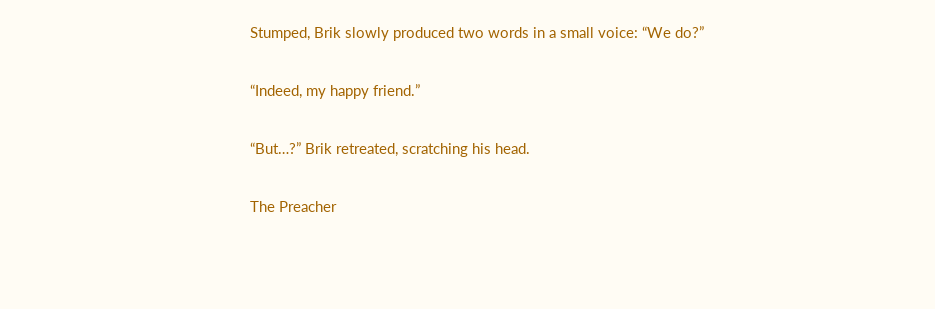Stumped, Brik slowly produced two words in a small voice: “We do?”

“Indeed, my happy friend.”

“But…?” Brik retreated, scratching his head.

The Preacher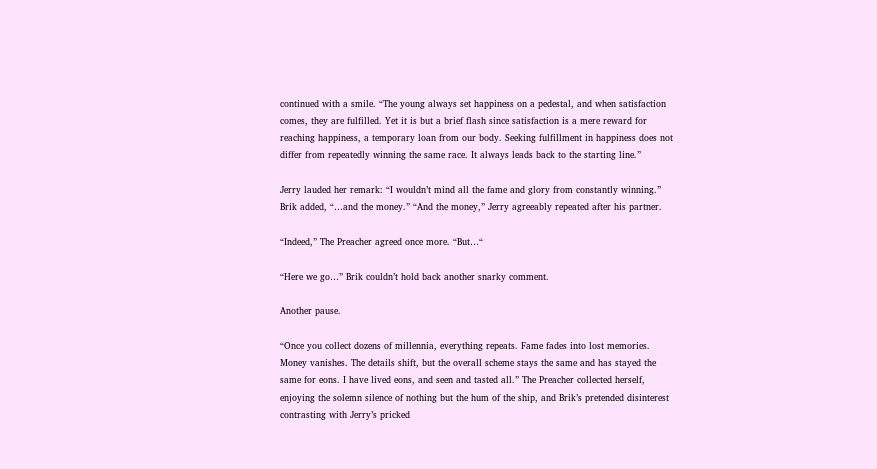continued with a smile. “The young always set happiness on a pedestal, and when satisfaction comes, they are fulfilled. Yet it is but a brief flash since satisfaction is a mere reward for reaching happiness, a temporary loan from our body. Seeking fulfillment in happiness does not differ from repeatedly winning the same race. It always leads back to the starting line.”

Jerry lauded her remark: “I wouldn’t mind all the fame and glory from constantly winning.” Brik added, “…and the money.” “And the money,” Jerry agreeably repeated after his partner.

“Indeed,” The Preacher agreed once more. “But…“

“Here we go…” Brik couldn’t hold back another snarky comment.

Another pause.

“Once you collect dozens of millennia, everything repeats. Fame fades into lost memories. Money vanishes. The details shift, but the overall scheme stays the same and has stayed the same for eons. I have lived eons, and seen and tasted all.” The Preacher collected herself, enjoying the solemn silence of nothing but the hum of the ship, and Brik’s pretended disinterest contrasting with Jerry’s pricked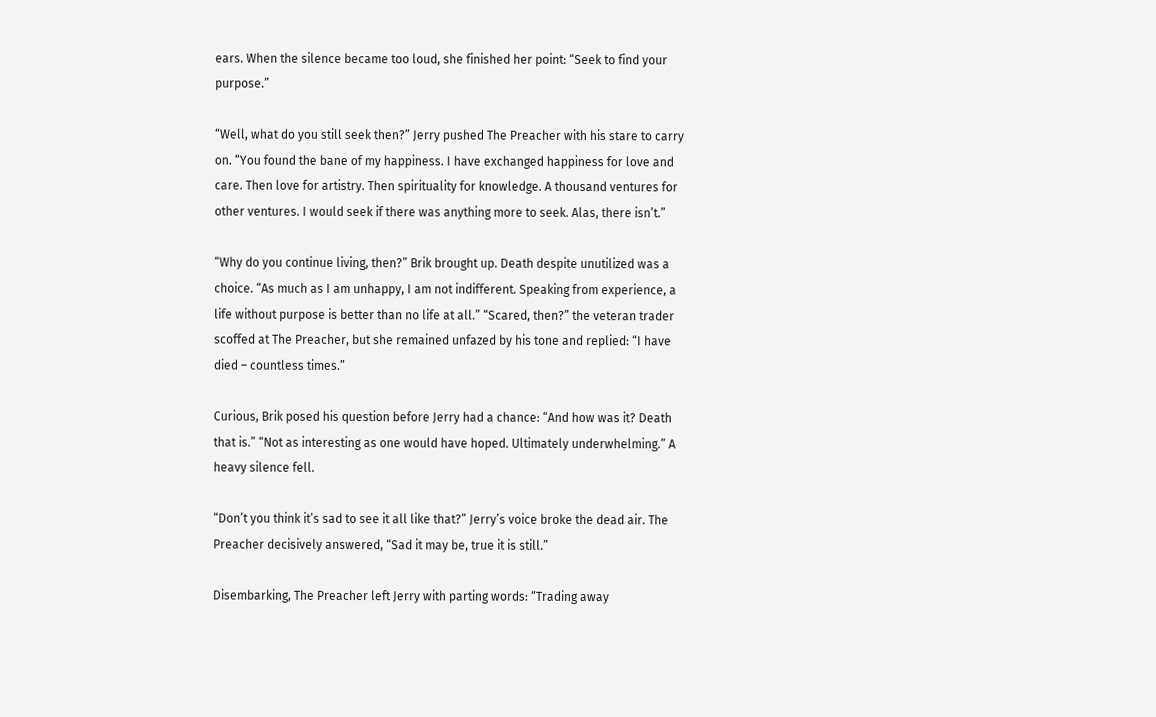ears. When the silence became too loud, she finished her point: “Seek to find your purpose.”

“Well, what do you still seek then?” Jerry pushed The Preacher with his stare to carry on. “You found the bane of my happiness. I have exchanged happiness for love and care. Then love for artistry. Then spirituality for knowledge. A thousand ventures for other ventures. I would seek if there was anything more to seek. Alas, there isn’t.”

“Why do you continue living, then?” Brik brought up. Death despite unutilized was a choice. “As much as I am unhappy, I am not indifferent. Speaking from experience, a life without purpose is better than no life at all.” “Scared, then?” the veteran trader scoffed at The Preacher, but she remained unfazed by his tone and replied: “I have died – countless times.”

Curious, Brik posed his question before Jerry had a chance: “And how was it? Death that is.” “Not as interesting as one would have hoped. Ultimately underwhelming.” A heavy silence fell.

“Don’t you think it’s sad to see it all like that?” Jerry’s voice broke the dead air. The Preacher decisively answered, “Sad it may be, true it is still.”

Disembarking, The Preacher left Jerry with parting words: “Trading away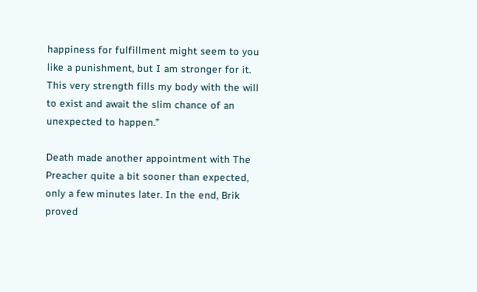happiness for fulfillment might seem to you like a punishment, but I am stronger for it. This very strength fills my body with the will to exist and await the slim chance of an unexpected to happen.”

Death made another appointment with The Preacher quite a bit sooner than expected, only a few minutes later. In the end, Brik proved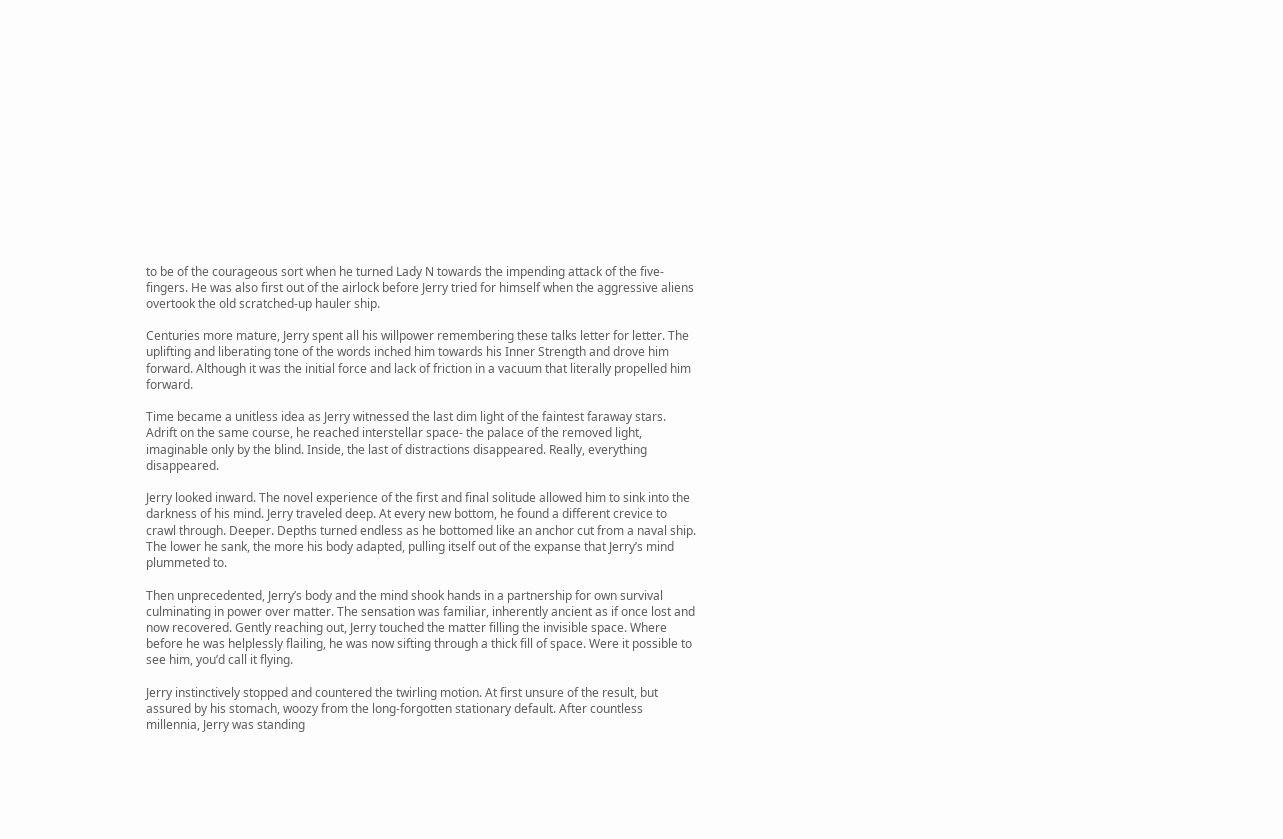to be of the courageous sort when he turned Lady N towards the impending attack of the five-fingers. He was also first out of the airlock before Jerry tried for himself when the aggressive aliens overtook the old scratched-up hauler ship.

Centuries more mature, Jerry spent all his willpower remembering these talks letter for letter. The uplifting and liberating tone of the words inched him towards his Inner Strength and drove him forward. Although it was the initial force and lack of friction in a vacuum that literally propelled him forward.

Time became a unitless idea as Jerry witnessed the last dim light of the faintest faraway stars. Adrift on the same course, he reached interstellar space- the palace of the removed light, imaginable only by the blind. Inside, the last of distractions disappeared. Really, everything disappeared.

Jerry looked inward. The novel experience of the first and final solitude allowed him to sink into the darkness of his mind. Jerry traveled deep. At every new bottom, he found a different crevice to crawl through. Deeper. Depths turned endless as he bottomed like an anchor cut from a naval ship. The lower he sank, the more his body adapted, pulling itself out of the expanse that Jerry’s mind plummeted to.

Then unprecedented, Jerry’s body and the mind shook hands in a partnership for own survival culminating in power over matter. The sensation was familiar, inherently ancient as if once lost and now recovered. Gently reaching out, Jerry touched the matter filling the invisible space. Where before he was helplessly flailing, he was now sifting through a thick fill of space. Were it possible to see him, you’d call it flying.

Jerry instinctively stopped and countered the twirling motion. At first unsure of the result, but assured by his stomach, woozy from the long-forgotten stationary default. After countless millennia, Jerry was standing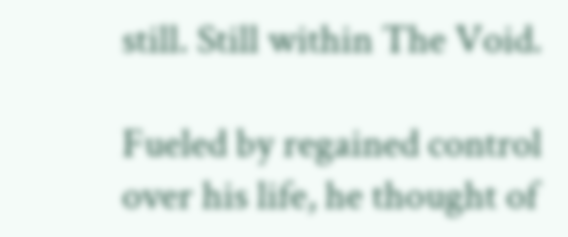still. Still within The Void.

Fueled by regained control over his life, he thought of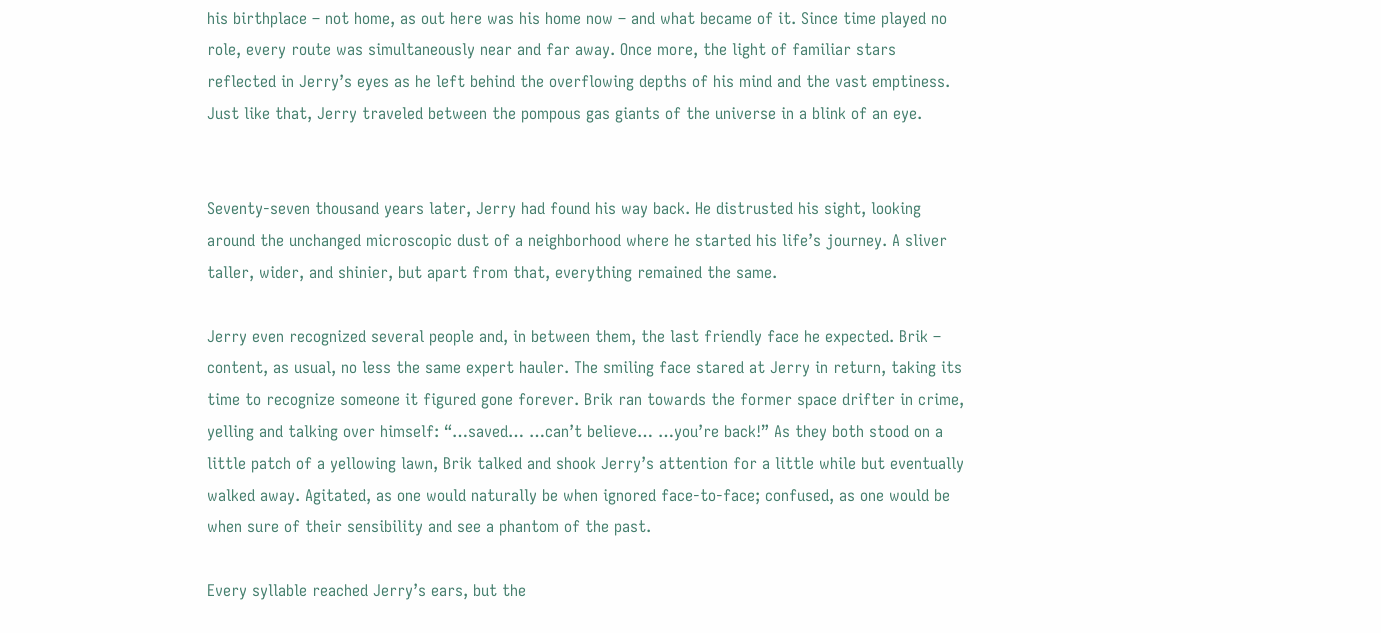his birthplace – not home, as out here was his home now – and what became of it. Since time played no role, every route was simultaneously near and far away. Once more, the light of familiar stars reflected in Jerry’s eyes as he left behind the overflowing depths of his mind and the vast emptiness. Just like that, Jerry traveled between the pompous gas giants of the universe in a blink of an eye.


Seventy-seven thousand years later, Jerry had found his way back. He distrusted his sight, looking around the unchanged microscopic dust of a neighborhood where he started his life’s journey. A sliver taller, wider, and shinier, but apart from that, everything remained the same.

Jerry even recognized several people and, in between them, the last friendly face he expected. Brik – content, as usual, no less the same expert hauler. The smiling face stared at Jerry in return, taking its time to recognize someone it figured gone forever. Brik ran towards the former space drifter in crime, yelling and talking over himself: “…saved… …can’t believe… …you’re back!” As they both stood on a little patch of a yellowing lawn, Brik talked and shook Jerry’s attention for a little while but eventually walked away. Agitated, as one would naturally be when ignored face-to-face; confused, as one would be when sure of their sensibility and see a phantom of the past.

Every syllable reached Jerry’s ears, but the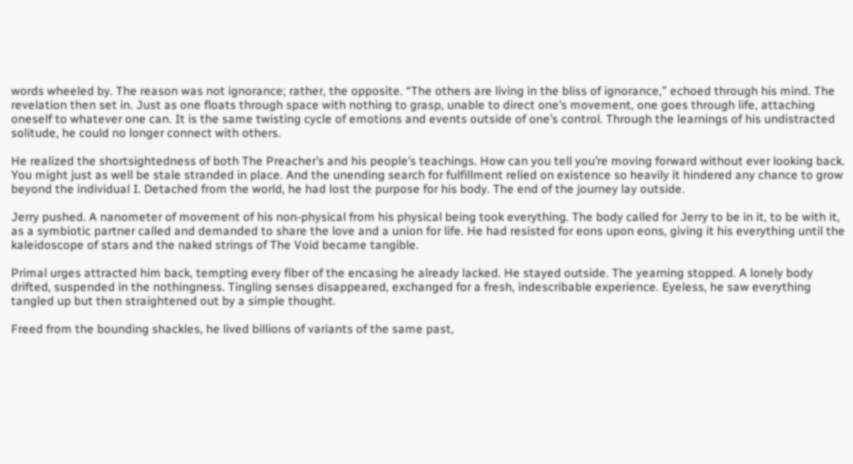words wheeled by. The reason was not ignorance; rather, the opposite. “The others are living in the bliss of ignorance,” echoed through his mind. The revelation then set in. Just as one floats through space with nothing to grasp, unable to direct one’s movement, one goes through life, attaching oneself to whatever one can. It is the same twisting cycle of emotions and events outside of one’s control. Through the learnings of his undistracted solitude, he could no longer connect with others.

He realized the shortsightedness of both The Preacher’s and his people’s teachings. How can you tell you’re moving forward without ever looking back. You might just as well be stale stranded in place. And the unending search for fulfillment relied on existence so heavily it hindered any chance to grow beyond the individual I. Detached from the world, he had lost the purpose for his body. The end of the journey lay outside.

Jerry pushed. A nanometer of movement of his non-physical from his physical being took everything. The body called for Jerry to be in it, to be with it, as a symbiotic partner called and demanded to share the love and a union for life. He had resisted for eons upon eons, giving it his everything until the kaleidoscope of stars and the naked strings of The Void became tangible.

Primal urges attracted him back, tempting every fiber of the encasing he already lacked. He stayed outside. The yearning stopped. A lonely body drifted, suspended in the nothingness. Tingling senses disappeared, exchanged for a fresh, indescribable experience. Eyeless, he saw everything tangled up but then straightened out by a simple thought.

Freed from the bounding shackles, he lived billions of variants of the same past,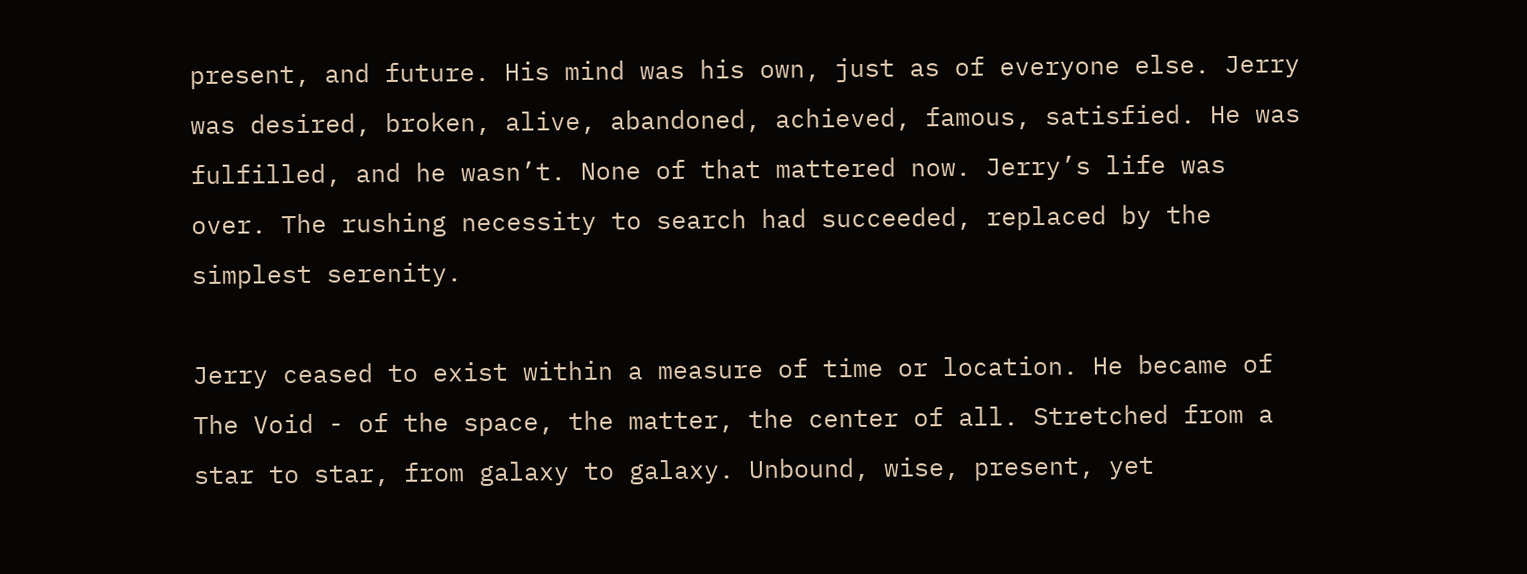present, and future. His mind was his own, just as of everyone else. Jerry was desired, broken, alive, abandoned, achieved, famous, satisfied. He was fulfilled, and he wasn’t. None of that mattered now. Jerry’s life was over. The rushing necessity to search had succeeded, replaced by the simplest serenity.

Jerry ceased to exist within a measure of time or location. He became of The Void - of the space, the matter, the center of all. Stretched from a star to star, from galaxy to galaxy. Unbound, wise, present, yet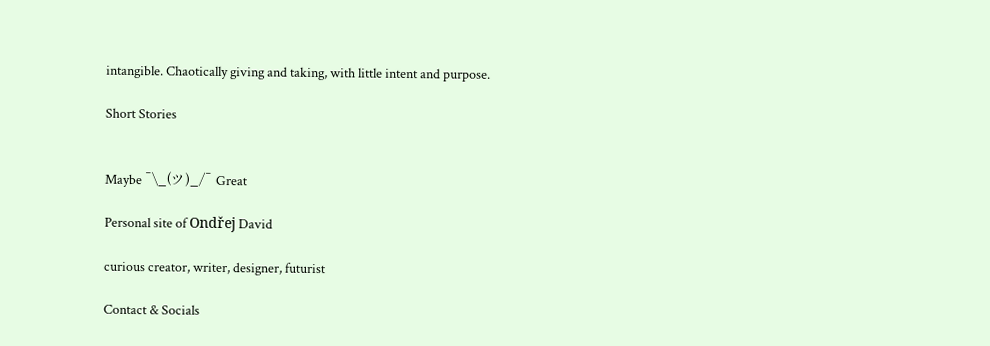intangible. Chaotically giving and taking, with little intent and purpose.

Short Stories


Maybe ¯\_(ツ)_/¯ Great

Personal site of Ondřej David

curious creator, writer, designer, futurist

Contact & Socials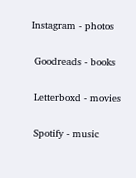Instagram - photos

 Goodreads - books

 Letterboxd - movies

 Spotify - music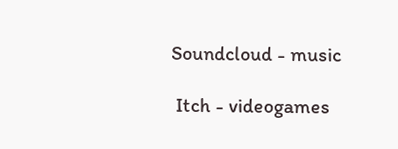Soundcloud - music

 Itch - videogames